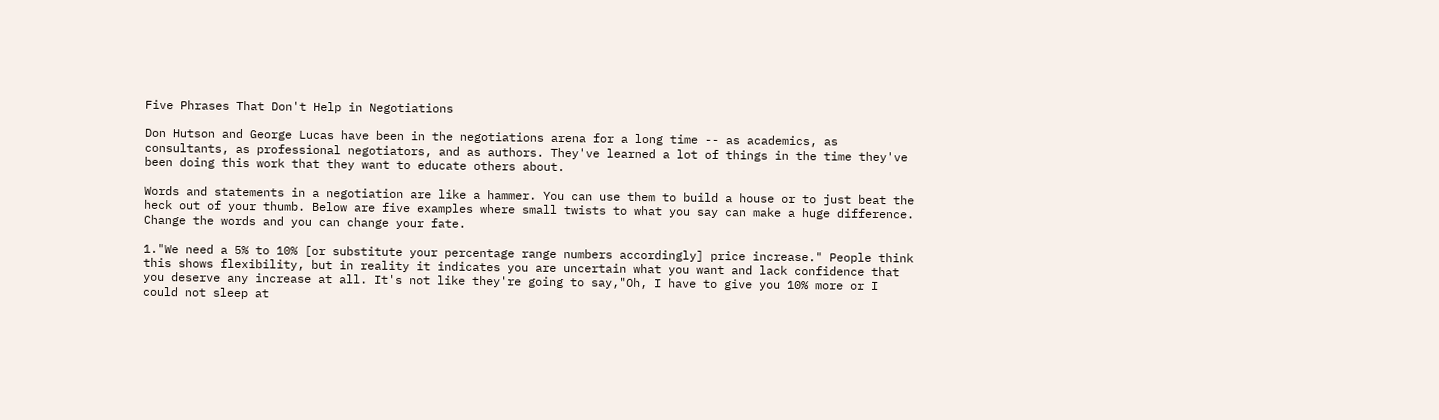Five Phrases That Don't Help in Negotiations

Don Hutson and George Lucas have been in the negotiations arena for a long time -- as academics, as consultants, as professional negotiators, and as authors. They've learned a lot of things in the time they've been doing this work that they want to educate others about.

Words and statements in a negotiation are like a hammer. You can use them to build a house or to just beat the heck out of your thumb. Below are five examples where small twists to what you say can make a huge difference. Change the words and you can change your fate.

1."We need a 5% to 10% [or substitute your percentage range numbers accordingly] price increase." People think this shows flexibility, but in reality it indicates you are uncertain what you want and lack confidence that you deserve any increase at all. It's not like they're going to say,"Oh, I have to give you 10% more or I could not sleep at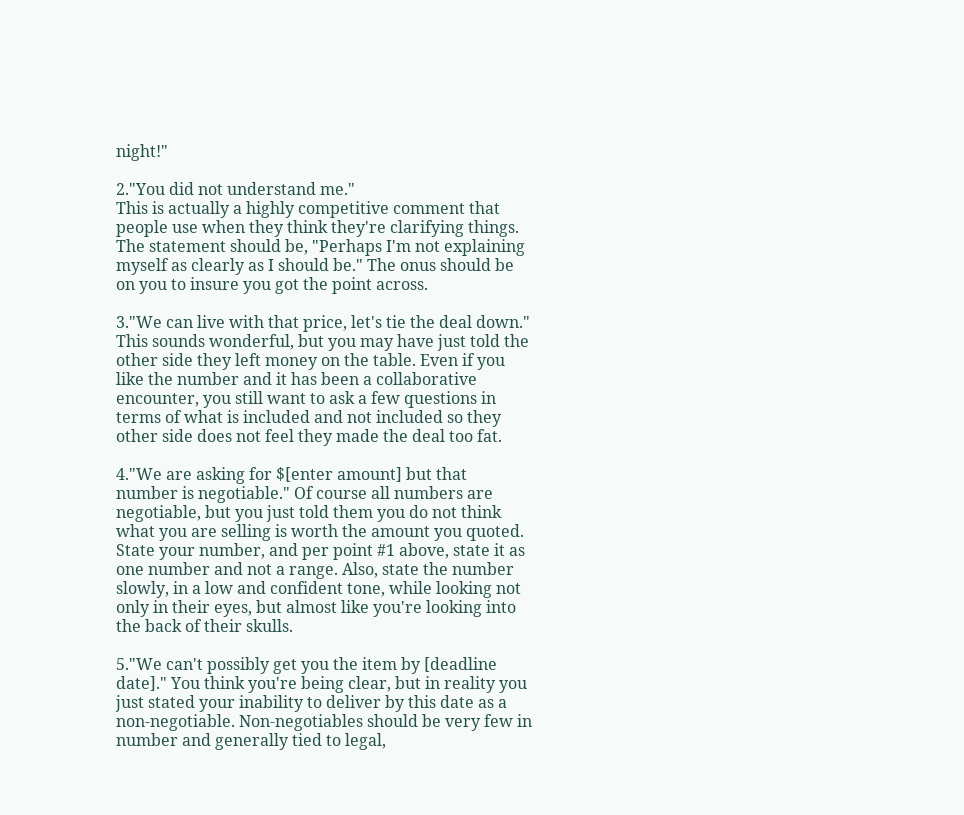night!"

2."You did not understand me."
This is actually a highly competitive comment that people use when they think they're clarifying things. The statement should be, "Perhaps I'm not explaining myself as clearly as I should be." The onus should be on you to insure you got the point across.

3."We can live with that price, let's tie the deal down." This sounds wonderful, but you may have just told the other side they left money on the table. Even if you like the number and it has been a collaborative encounter, you still want to ask a few questions in terms of what is included and not included so they other side does not feel they made the deal too fat.

4."We are asking for $[enter amount] but that number is negotiable." Of course all numbers are negotiable, but you just told them you do not think what you are selling is worth the amount you quoted. State your number, and per point #1 above, state it as one number and not a range. Also, state the number slowly, in a low and confident tone, while looking not only in their eyes, but almost like you're looking into the back of their skulls.

5."We can't possibly get you the item by [deadline date]." You think you're being clear, but in reality you just stated your inability to deliver by this date as a non-negotiable. Non-negotiables should be very few in number and generally tied to legal,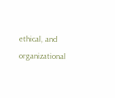ethical, and organizational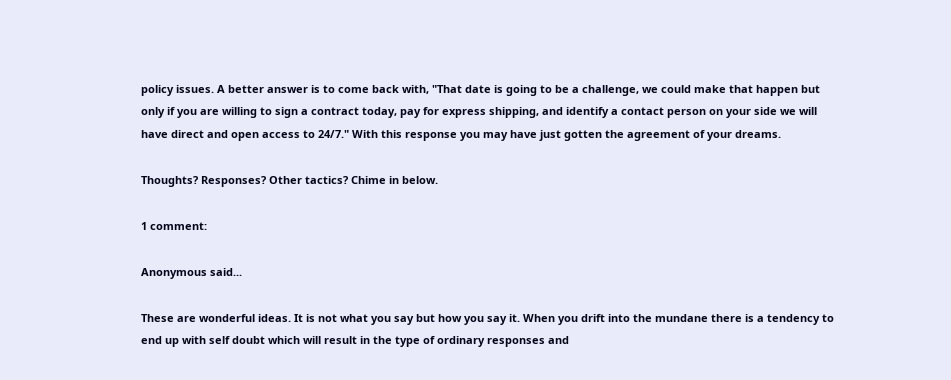policy issues. A better answer is to come back with, "That date is going to be a challenge, we could make that happen but only if you are willing to sign a contract today, pay for express shipping, and identify a contact person on your side we will have direct and open access to 24/7." With this response you may have just gotten the agreement of your dreams.

Thoughts? Responses? Other tactics? Chime in below.

1 comment:

Anonymous said...

These are wonderful ideas. It is not what you say but how you say it. When you drift into the mundane there is a tendency to end up with self doubt which will result in the type of ordinary responses and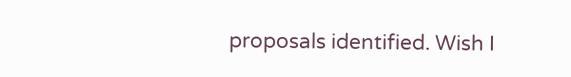proposals identified. Wish I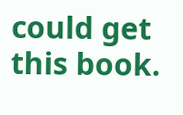could get this book.